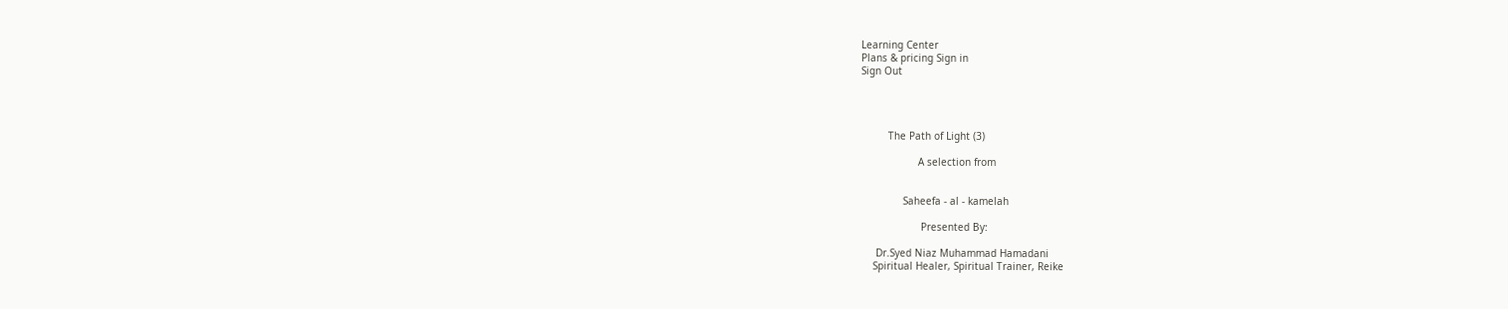Learning Center
Plans & pricing Sign in
Sign Out




         The Path of Light (3)

                   A selection from


              Saheefa - al - kamelah

                    Presented By:

     Dr.Syed Niaz Muhammad Hamadani
    Spiritual Healer, Spiritual Trainer, Reike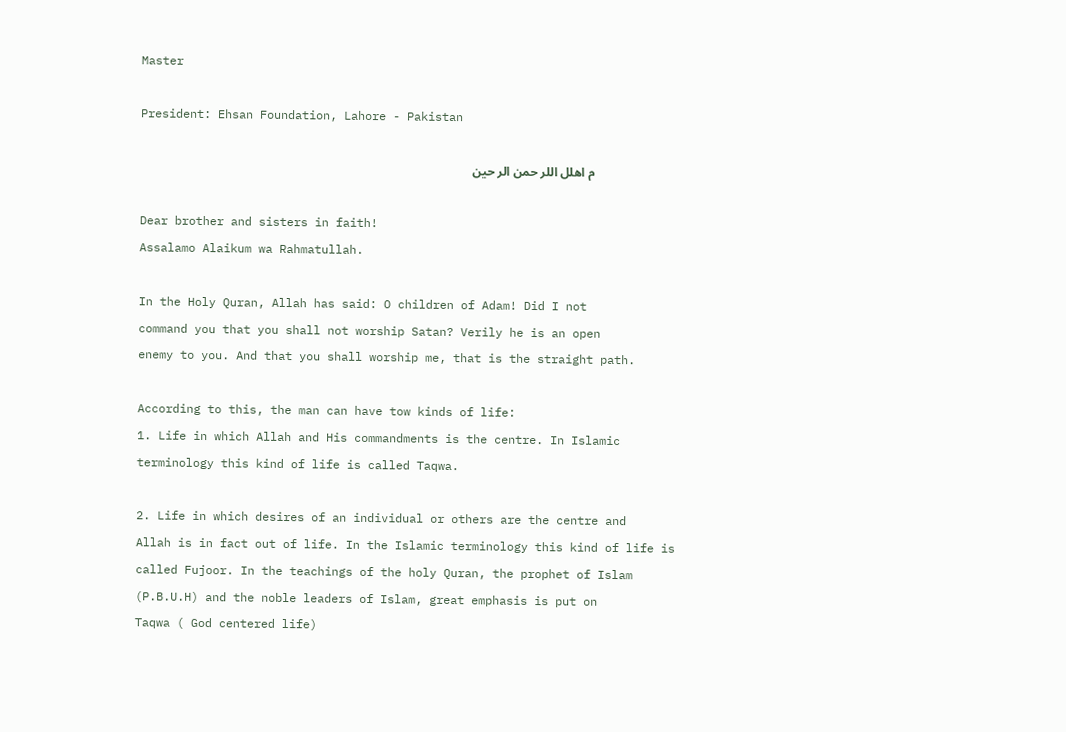Master

President: Ehsan Foundation, Lahore - Pakistan

                           م اهلل اللر حمن الر حين

Dear brother and sisters in faith!
Assalamo Alaikum wa Rahmatullah.

In the Holy Quran, Allah has said: O children of Adam! Did I not
command you that you shall not worship Satan? Verily he is an open
enemy to you. And that you shall worship me, that is the straight path.

According to this, the man can have tow kinds of life:
1. Life in which Allah and His commandments is the centre. In Islamic
terminology this kind of life is called Taqwa.

2. Life in which desires of an individual or others are the centre and
Allah is in fact out of life. In the Islamic terminology this kind of life is
called Fujoor. In the teachings of the holy Quran, the prophet of Islam
(P.B.U.H) and the noble leaders of Islam, great emphasis is put on
Taqwa ( God centered life)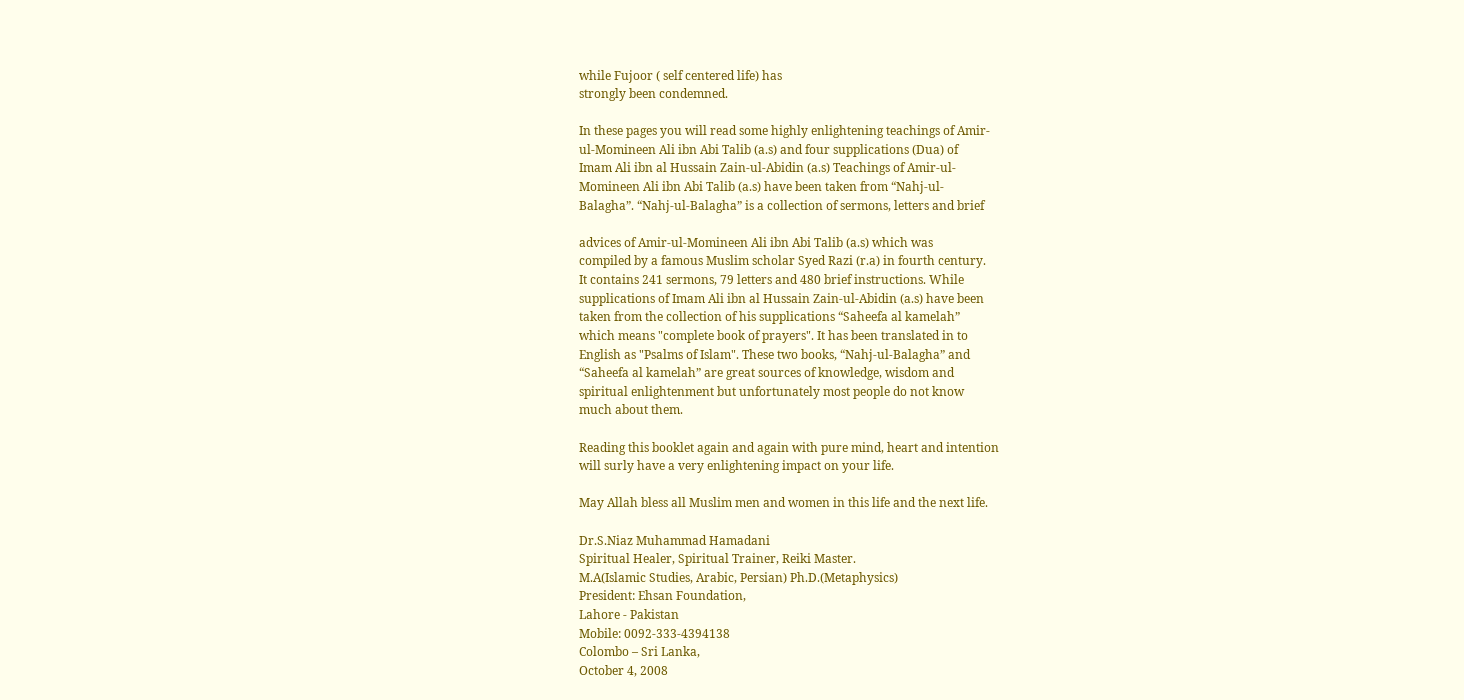while Fujoor ( self centered life) has
strongly been condemned.

In these pages you will read some highly enlightening teachings of Amir-
ul-Momineen Ali ibn Abi Talib (a.s) and four supplications (Dua) of
Imam Ali ibn al Hussain Zain-ul-Abidin (a.s) Teachings of Amir-ul-
Momineen Ali ibn Abi Talib (a.s) have been taken from “Nahj-ul-
Balagha”. “Nahj-ul-Balagha” is a collection of sermons, letters and brief

advices of Amir-ul-Momineen Ali ibn Abi Talib (a.s) which was
compiled by a famous Muslim scholar Syed Razi (r.a) in fourth century.
It contains 241 sermons, 79 letters and 480 brief instructions. While
supplications of Imam Ali ibn al Hussain Zain-ul-Abidin (a.s) have been
taken from the collection of his supplications “Saheefa al kamelah”
which means "complete book of prayers". It has been translated in to
English as "Psalms of Islam". These two books, “Nahj-ul-Balagha” and
“Saheefa al kamelah” are great sources of knowledge, wisdom and
spiritual enlightenment but unfortunately most people do not know
much about them.

Reading this booklet again and again with pure mind, heart and intention
will surly have a very enlightening impact on your life.

May Allah bless all Muslim men and women in this life and the next life.

Dr.S.Niaz Muhammad Hamadani
Spiritual Healer, Spiritual Trainer, Reiki Master.
M.A(Islamic Studies, Arabic, Persian) Ph.D.(Metaphysics)
President: Ehsan Foundation,
Lahore - Pakistan
Mobile: 0092-333-4394138
Colombo – Sri Lanka,
October 4, 2008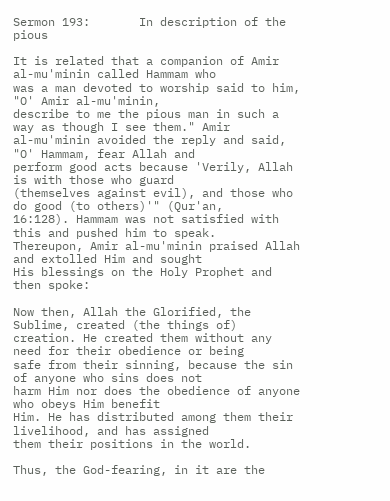Sermon 193:       In description of the pious

It is related that a companion of Amir al-mu'minin called Hammam who
was a man devoted to worship said to him, "O' Amir al-mu'minin,
describe to me the pious man in such a way as though I see them." Amir
al-mu'minin avoided the reply and said, "O' Hammam, fear Allah and
perform good acts because 'Verily, Allah is with those who guard
(themselves against evil), and those who do good (to others)'" (Qur'an,
16:128). Hammam was not satisfied with this and pushed him to speak.
Thereupon, Amir al-mu'minin praised Allah and extolled Him and sought
His blessings on the Holy Prophet and then spoke:

Now then, Allah the Glorified, the Sublime, created (the things of)
creation. He created them without any need for their obedience or being
safe from their sinning, because the sin of anyone who sins does not
harm Him nor does the obedience of anyone who obeys Him benefit
Him. He has distributed among them their livelihood, and has assigned
them their positions in the world.

Thus, the God-fearing, in it are the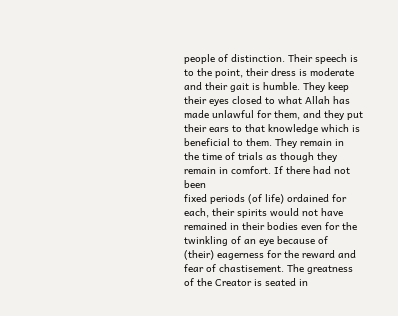people of distinction. Their speech is
to the point, their dress is moderate and their gait is humble. They keep
their eyes closed to what Allah has made unlawful for them, and they put
their ears to that knowledge which is beneficial to them. They remain in
the time of trials as though they remain in comfort. If there had not been
fixed periods (of life) ordained for each, their spirits would not have
remained in their bodies even for the twinkling of an eye because of
(their) eagerness for the reward and fear of chastisement. The greatness
of the Creator is seated in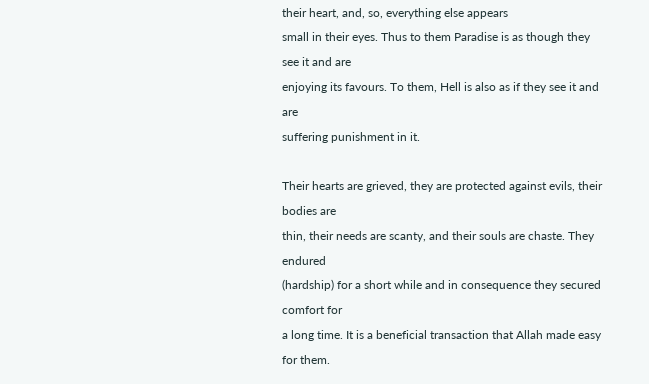their heart, and, so, everything else appears
small in their eyes. Thus to them Paradise is as though they see it and are
enjoying its favours. To them, Hell is also as if they see it and are
suffering punishment in it.

Their hearts are grieved, they are protected against evils, their bodies are
thin, their needs are scanty, and their souls are chaste. They endured
(hardship) for a short while and in consequence they secured comfort for
a long time. It is a beneficial transaction that Allah made easy for them.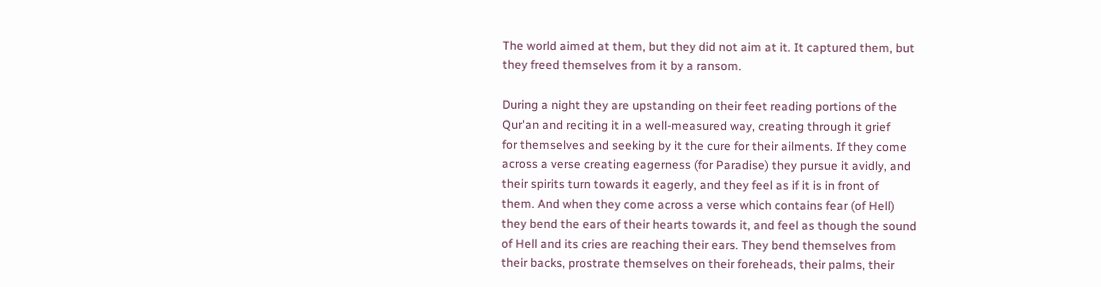The world aimed at them, but they did not aim at it. It captured them, but
they freed themselves from it by a ransom.

During a night they are upstanding on their feet reading portions of the
Qur'an and reciting it in a well-measured way, creating through it grief
for themselves and seeking by it the cure for their ailments. If they come
across a verse creating eagerness (for Paradise) they pursue it avidly, and
their spirits turn towards it eagerly, and they feel as if it is in front of
them. And when they come across a verse which contains fear (of Hell)
they bend the ears of their hearts towards it, and feel as though the sound
of Hell and its cries are reaching their ears. They bend themselves from
their backs, prostrate themselves on their foreheads, their palms, their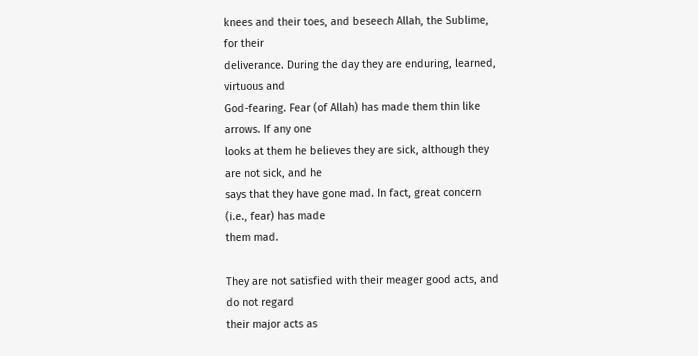knees and their toes, and beseech Allah, the Sublime, for their
deliverance. During the day they are enduring, learned, virtuous and
God-fearing. Fear (of Allah) has made them thin like arrows. If any one
looks at them he believes they are sick, although they are not sick, and he
says that they have gone mad. In fact, great concern (i.e., fear) has made
them mad.

They are not satisfied with their meager good acts, and do not regard
their major acts as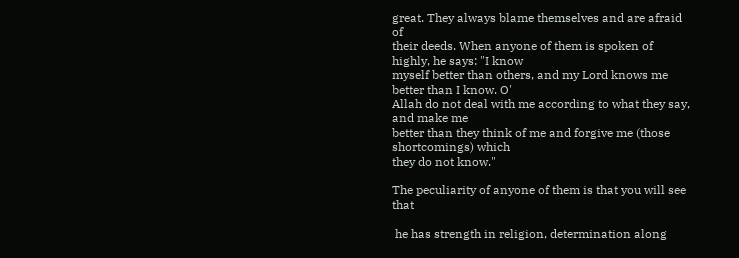great. They always blame themselves and are afraid of
their deeds. When anyone of them is spoken of highly, he says: "I know
myself better than others, and my Lord knows me better than I know. O'
Allah do not deal with me according to what they say, and make me
better than they think of me and forgive me (those shortcomings) which
they do not know."

The peculiarity of anyone of them is that you will see that

 he has strength in religion, determination along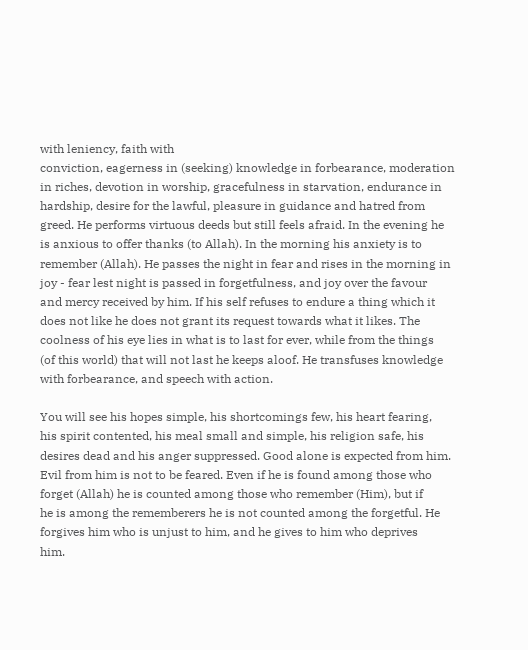with leniency, faith with
conviction, eagerness in (seeking) knowledge in forbearance, moderation
in riches, devotion in worship, gracefulness in starvation, endurance in
hardship, desire for the lawful, pleasure in guidance and hatred from
greed. He performs virtuous deeds but still feels afraid. In the evening he
is anxious to offer thanks (to Allah). In the morning his anxiety is to
remember (Allah). He passes the night in fear and rises in the morning in
joy - fear lest night is passed in forgetfulness, and joy over the favour
and mercy received by him. If his self refuses to endure a thing which it
does not like he does not grant its request towards what it likes. The
coolness of his eye lies in what is to last for ever, while from the things
(of this world) that will not last he keeps aloof. He transfuses knowledge
with forbearance, and speech with action.

You will see his hopes simple, his shortcomings few, his heart fearing,
his spirit contented, his meal small and simple, his religion safe, his
desires dead and his anger suppressed. Good alone is expected from him.
Evil from him is not to be feared. Even if he is found among those who
forget (Allah) he is counted among those who remember (Him), but if
he is among the rememberers he is not counted among the forgetful. He
forgives him who is unjust to him, and he gives to him who deprives
him.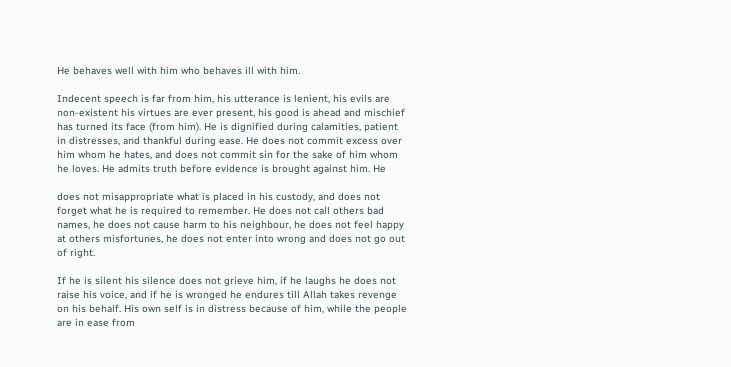He behaves well with him who behaves ill with him.

Indecent speech is far from him, his utterance is lenient, his evils are
non-existent his virtues are ever present, his good is ahead and mischief
has turned its face (from him). He is dignified during calamities, patient
in distresses, and thankful during ease. He does not commit excess over
him whom he hates, and does not commit sin for the sake of him whom
he loves. He admits truth before evidence is brought against him. He

does not misappropriate what is placed in his custody, and does not
forget what he is required to remember. He does not call others bad
names, he does not cause harm to his neighbour, he does not feel happy
at others misfortunes, he does not enter into wrong and does not go out
of right.

If he is silent his silence does not grieve him, if he laughs he does not
raise his voice, and if he is wronged he endures till Allah takes revenge
on his behalf. His own self is in distress because of him, while the people
are in ease from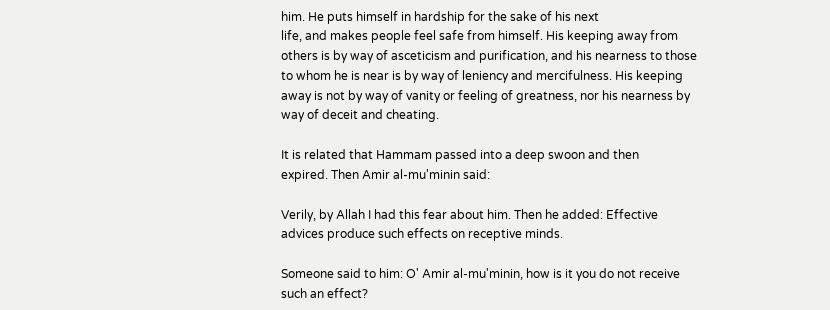him. He puts himself in hardship for the sake of his next
life, and makes people feel safe from himself. His keeping away from
others is by way of asceticism and purification, and his nearness to those
to whom he is near is by way of leniency and mercifulness. His keeping
away is not by way of vanity or feeling of greatness, nor his nearness by
way of deceit and cheating.

It is related that Hammam passed into a deep swoon and then
expired. Then Amir al-mu'minin said:

Verily, by Allah I had this fear about him. Then he added: Effective
advices produce such effects on receptive minds.

Someone said to him: O' Amir al-mu'minin, how is it you do not receive
such an effect?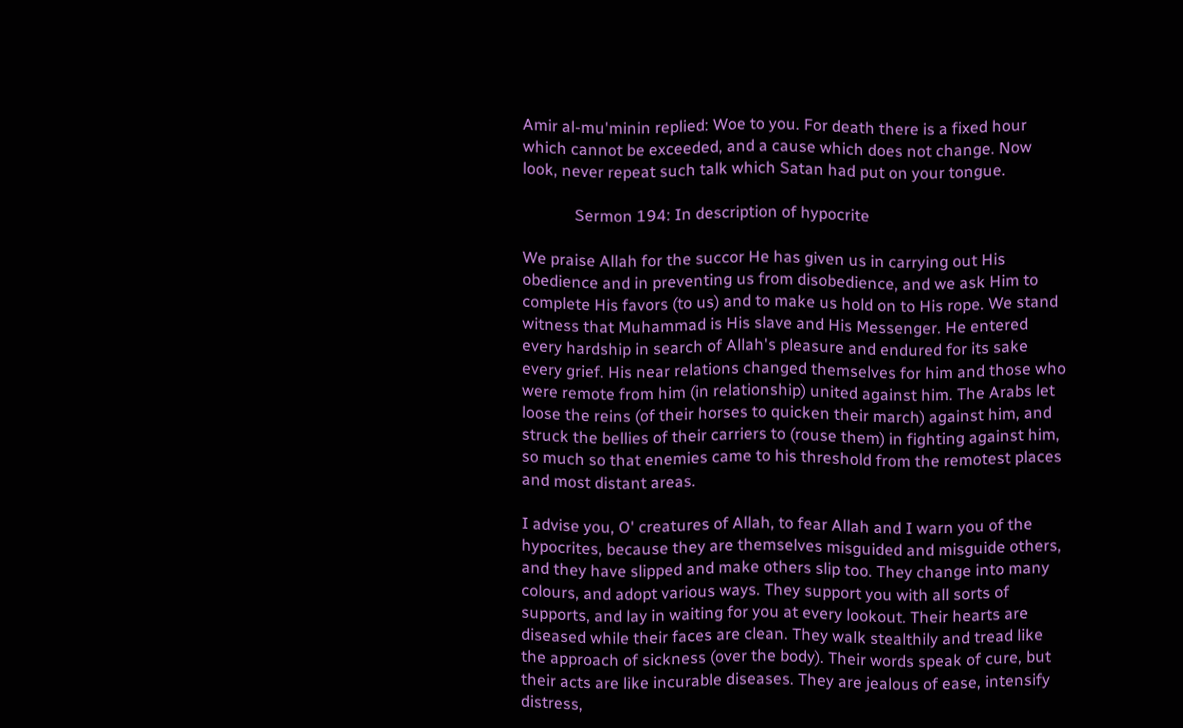Amir al-mu'minin replied: Woe to you. For death there is a fixed hour
which cannot be exceeded, and a cause which does not change. Now
look, never repeat such talk which Satan had put on your tongue.

             Sermon 194: In description of hypocrite

We praise Allah for the succor He has given us in carrying out His
obedience and in preventing us from disobedience, and we ask Him to
complete His favors (to us) and to make us hold on to His rope. We stand
witness that Muhammad is His slave and His Messenger. He entered
every hardship in search of Allah's pleasure and endured for its sake
every grief. His near relations changed themselves for him and those who
were remote from him (in relationship) united against him. The Arabs let
loose the reins (of their horses to quicken their march) against him, and
struck the bellies of their carriers to (rouse them) in fighting against him,
so much so that enemies came to his threshold from the remotest places
and most distant areas.

I advise you, O' creatures of Allah, to fear Allah and I warn you of the
hypocrites, because they are themselves misguided and misguide others,
and they have slipped and make others slip too. They change into many
colours, and adopt various ways. They support you with all sorts of
supports, and lay in waiting for you at every lookout. Their hearts are
diseased while their faces are clean. They walk stealthily and tread like
the approach of sickness (over the body). Their words speak of cure, but
their acts are like incurable diseases. They are jealous of ease, intensify
distress,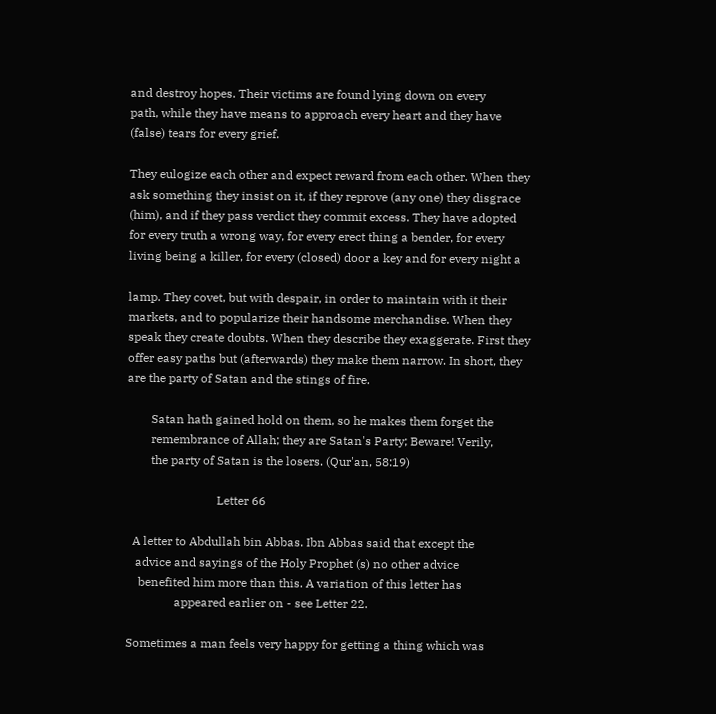and destroy hopes. Their victims are found lying down on every
path, while they have means to approach every heart and they have
(false) tears for every grief.

They eulogize each other and expect reward from each other. When they
ask something they insist on it, if they reprove (any one) they disgrace
(him), and if they pass verdict they commit excess. They have adopted
for every truth a wrong way, for every erect thing a bender, for every
living being a killer, for every (closed) door a key and for every night a

lamp. They covet, but with despair, in order to maintain with it their
markets, and to popularize their handsome merchandise. When they
speak they create doubts. When they describe they exaggerate. First they
offer easy paths but (afterwards) they make them narrow. In short, they
are the party of Satan and the stings of fire.

        Satan hath gained hold on them, so he makes them forget the
        remembrance of Allah; they are Satan's Party; Beware! Verily,
        the party of Satan is the losers. (Qur'an, 58:19)

                              Letter 66

  A letter to Abdullah bin Abbas. Ibn Abbas said that except the
   advice and sayings of the Holy Prophet (s) no other advice
    benefited him more than this. A variation of this letter has
                appeared earlier on - see Letter 22.

Sometimes a man feels very happy for getting a thing which was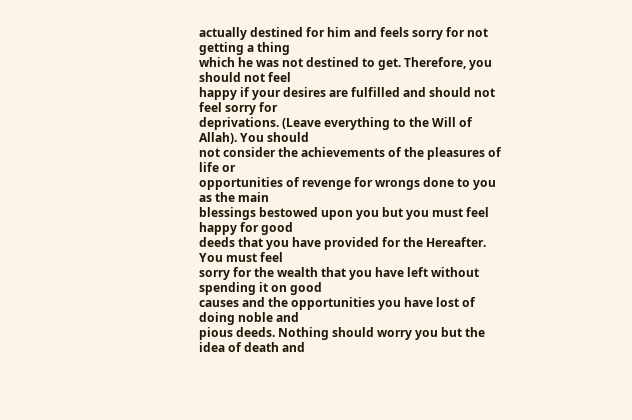actually destined for him and feels sorry for not getting a thing
which he was not destined to get. Therefore, you should not feel
happy if your desires are fulfilled and should not feel sorry for
deprivations. (Leave everything to the Will of Allah). You should
not consider the achievements of the pleasures of life or
opportunities of revenge for wrongs done to you as the main
blessings bestowed upon you but you must feel happy for good
deeds that you have provided for the Hereafter. You must feel
sorry for the wealth that you have left without spending it on good
causes and the opportunities you have lost of doing noble and
pious deeds. Nothing should worry you but the idea of death and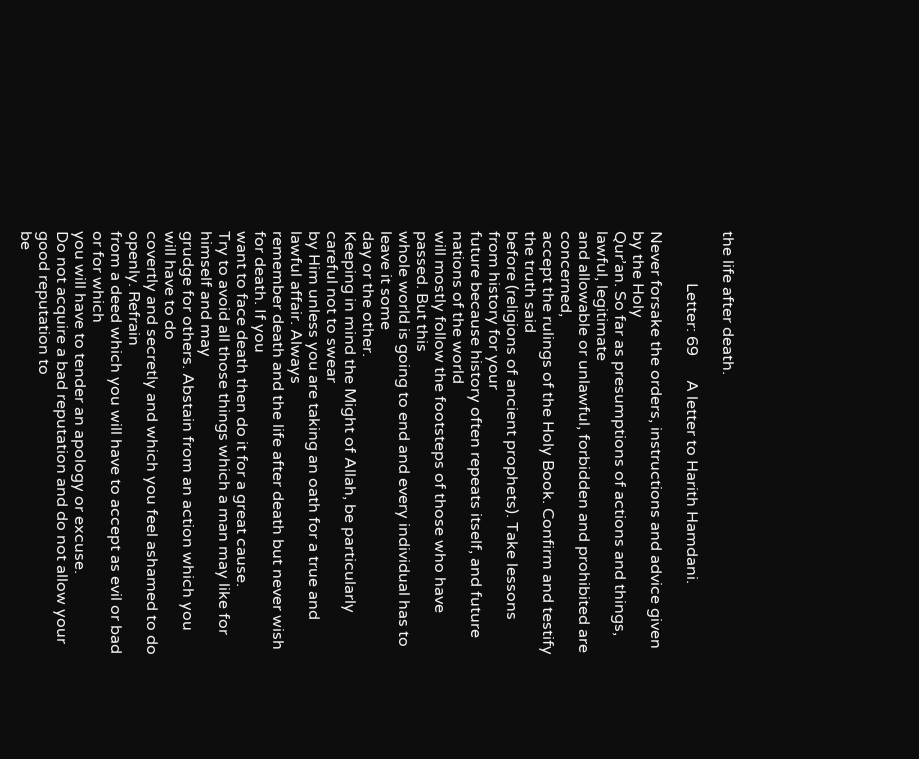the life after death.

             Letter: 69      A letter to Harith Hamdani.

Never forsake the orders, instructions and advice given by the Holy
Qur’an. So far as presumptions of actions and things, lawful, legitimate
and allowable or unlawful, forbidden and prohibited are concerned,
accept the rulings of the Holy Book. Confirm and testify the truth said
before (religions of ancient prophets). Take lessons from history for your
future because history often repeats itself, and future nations of the world
will mostly follow the footsteps of those who have passed. But this
whole world is going to end and every individual has to leave it some
day or the other.
Keeping in mind the Might of Allah, be particularly careful not to swear
by Him unless you are taking an oath for a true and lawful affair. Always
remember death and the life after death but never wish for death. If you
want to face death then do it for a great cause.
Try to avoid all those things which a man may like for himself and may
grudge for others. Abstain from an action which you will have to do
covertly and secretly and which you feel ashamed to do openly. Refrain
from a deed which you will have to accept as evil or bad or for which
you will have to tender an apology or excuse.
Do not acquire a bad reputation and do not allow your good reputation to
be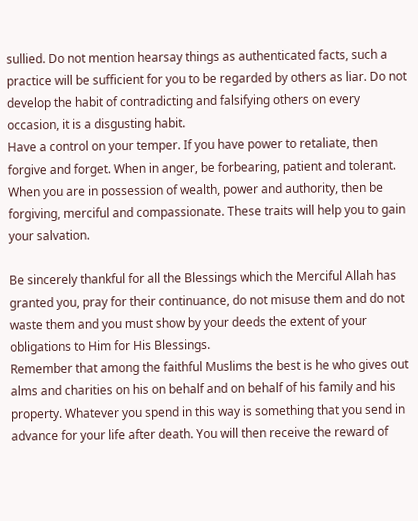sullied. Do not mention hearsay things as authenticated facts, such a
practice will be sufficient for you to be regarded by others as liar. Do not
develop the habit of contradicting and falsifying others on every
occasion, it is a disgusting habit.
Have a control on your temper. If you have power to retaliate, then
forgive and forget. When in anger, be forbearing, patient and tolerant.
When you are in possession of wealth, power and authority, then be
forgiving, merciful and compassionate. These traits will help you to gain
your salvation.

Be sincerely thankful for all the Blessings which the Merciful Allah has
granted you, pray for their continuance, do not misuse them and do not
waste them and you must show by your deeds the extent of your
obligations to Him for His Blessings.
Remember that among the faithful Muslims the best is he who gives out
alms and charities on his on behalf and on behalf of his family and his
property. Whatever you spend in this way is something that you send in
advance for your life after death. You will then receive the reward of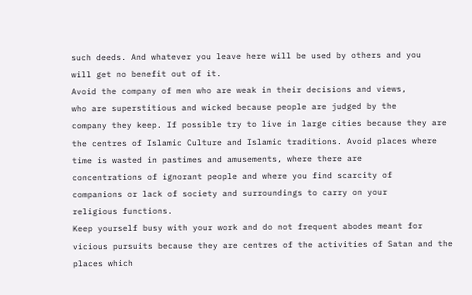such deeds. And whatever you leave here will be used by others and you
will get no benefit out of it.
Avoid the company of men who are weak in their decisions and views,
who are superstitious and wicked because people are judged by the
company they keep. If possible try to live in large cities because they are
the centres of Islamic Culture and Islamic traditions. Avoid places where
time is wasted in pastimes and amusements, where there are
concentrations of ignorant people and where you find scarcity of
companions or lack of society and surroundings to carry on your
religious functions.
Keep yourself busy with your work and do not frequent abodes meant for
vicious pursuits because they are centres of the activities of Satan and the
places which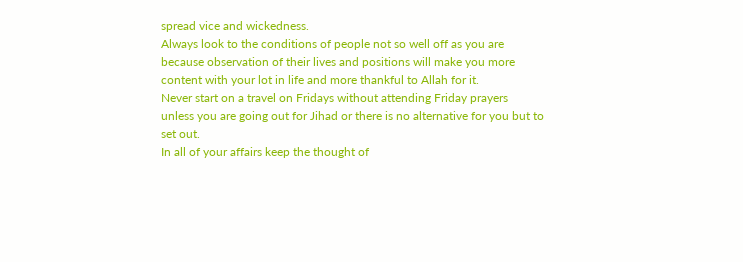spread vice and wickedness.
Always look to the conditions of people not so well off as you are
because observation of their lives and positions will make you more
content with your lot in life and more thankful to Allah for it.
Never start on a travel on Fridays without attending Friday prayers
unless you are going out for Jihad or there is no alternative for you but to
set out.
In all of your affairs keep the thought of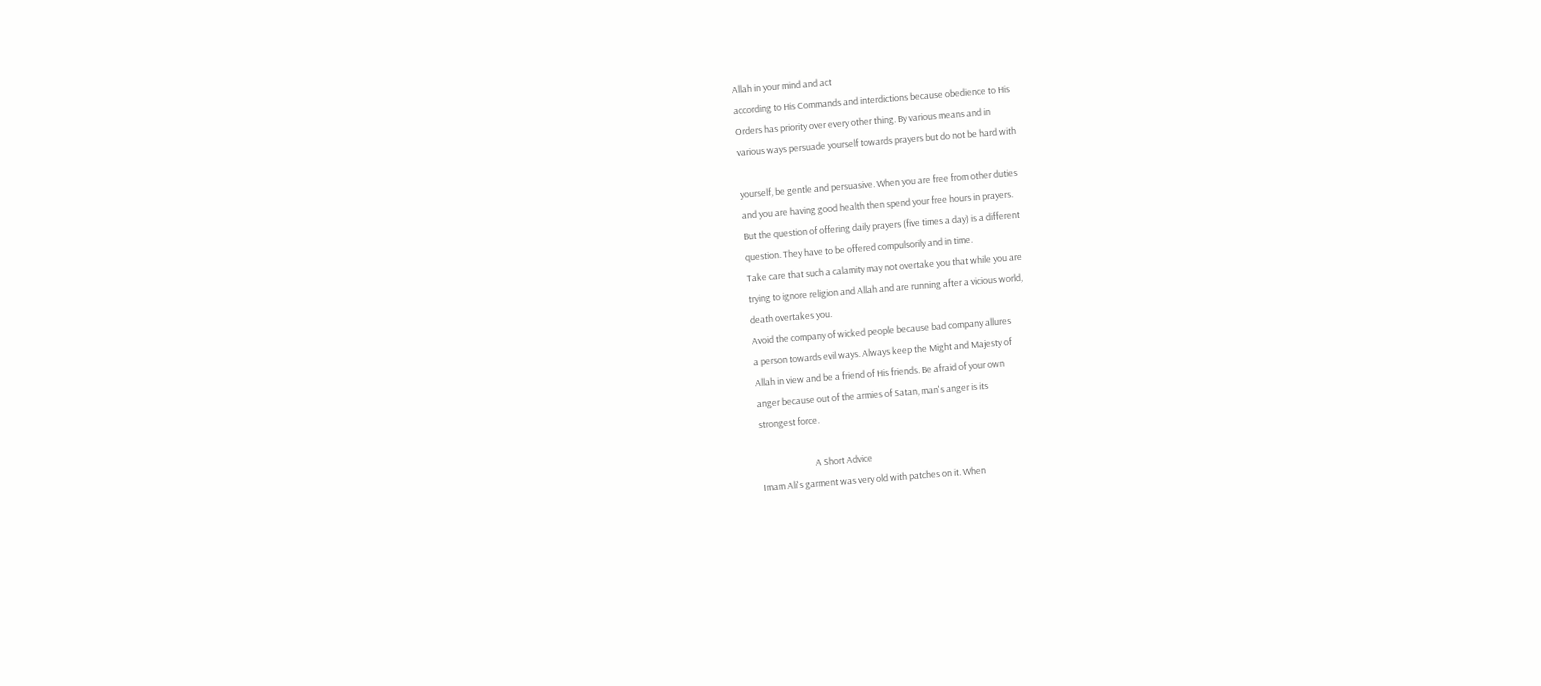Allah in your mind and act
according to His Commands and interdictions because obedience to His
Orders has priority over every other thing. By various means and in
various ways persuade yourself towards prayers but do not be hard with

yourself, be gentle and persuasive. When you are free from other duties
and you are having good health then spend your free hours in prayers.
But the question of offering daily prayers (five times a day) is a different
question. They have to be offered compulsorily and in time.
Take care that such a calamity may not overtake you that while you are
trying to ignore religion and Allah and are running after a vicious world,
death overtakes you.
Avoid the company of wicked people because bad company allures
a person towards evil ways. Always keep the Might and Majesty of
Allah in view and be a friend of His friends. Be afraid of your own
anger because out of the armies of Satan, man's anger is its
strongest force.

                           A Short Advice
Imam Ali's garment was very old with patches on it. When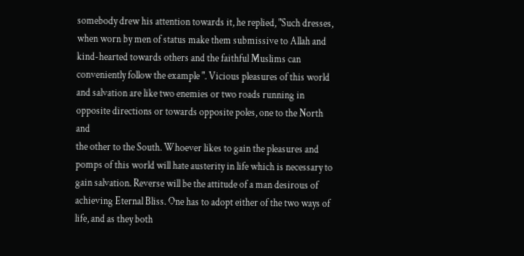somebody drew his attention towards it, he replied, "Such dresses,
when worn by men of status make them submissive to Allah and
kind-hearted towards others and the faithful Muslims can
conveniently follow the example ". Vicious pleasures of this world
and salvation are like two enemies or two roads running in
opposite directions or towards opposite poles, one to the North and
the other to the South. Whoever likes to gain the pleasures and
pomps of this world will hate austerity in life which is necessary to
gain salvation. Reverse will be the attitude of a man desirous of
achieving Eternal Bliss. One has to adopt either of the two ways of
life, and as they both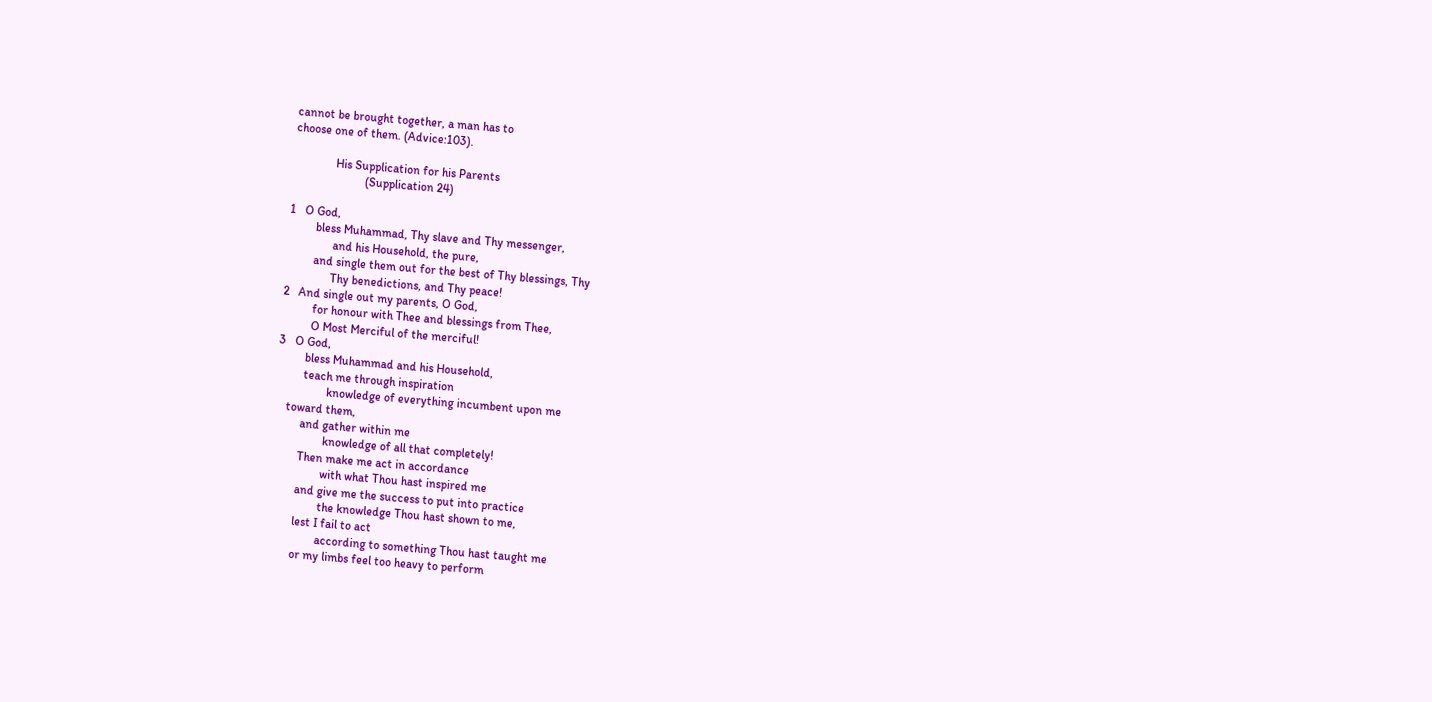cannot be brought together, a man has to
choose one of them. (Advice:103).

              His Supplication for his Parents
                        (Supplication 24)

1   O God,
         bless Muhammad, Thy slave and Thy messenger,
               and his Household, the pure,
         and single them out for the best of Thy blessings, Thy
               Thy benedictions, and Thy peace!
2   And single out my parents, O God,
          for honour with Thee and blessings from Thee,
          O Most Merciful of the merciful!
3   O God,
         bless Muhammad and his Household,
         teach me through inspiration
                 knowledge of everything incumbent upon me
    toward them,
         and gather within me
                 knowledge of all that completely!
         Then make me act in accordance
                 with what Thou hast inspired me
         and give me the success to put into practice
                 the knowledge Thou hast shown to me,
         lest I fail to act
                 according to something Thou hast taught me
         or my limbs feel too heavy to perform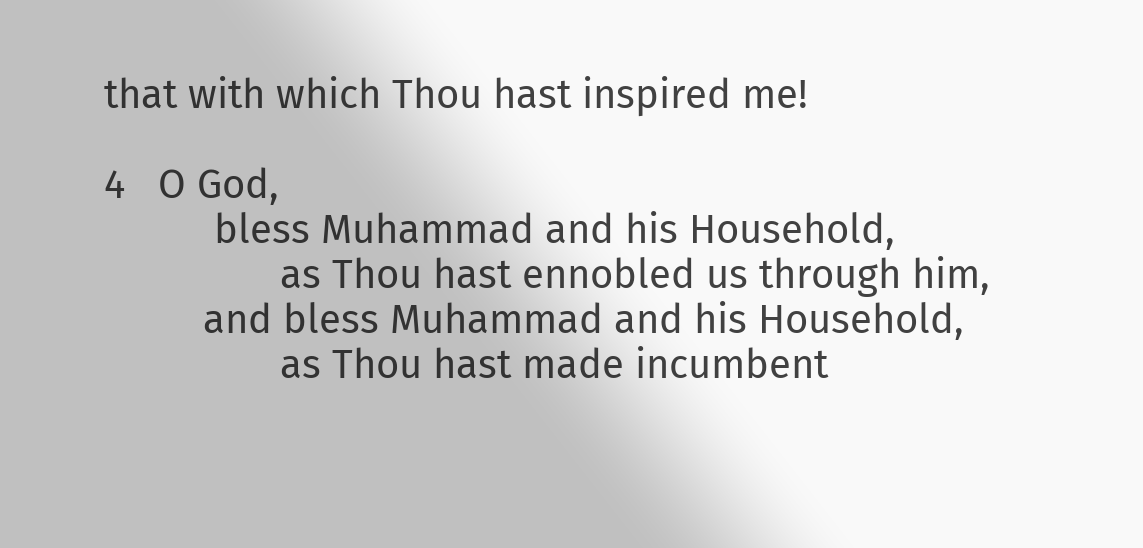that with which Thou hast inspired me!

4   O God,
          bless Muhammad and his Household,
                as Thou hast ennobled us through him,
         and bless Muhammad and his Household,
                as Thou hast made incumbent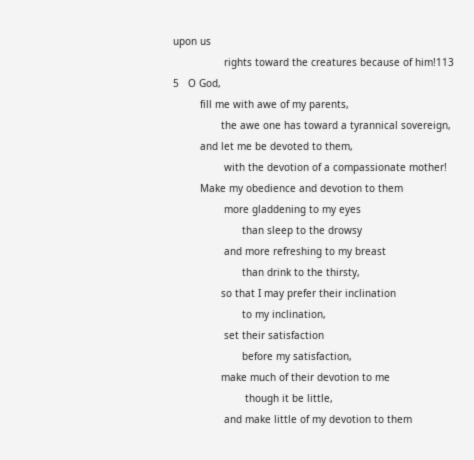upon us
                 rights toward the creatures because of him!113
5   O God,
         fill me with awe of my parents,
                the awe one has toward a tyrannical sovereign,
         and let me be devoted to them,
                 with the devotion of a compassionate mother!
         Make my obedience and devotion to them
                 more gladdening to my eyes
                       than sleep to the drowsy
                 and more refreshing to my breast
                       than drink to the thirsty,
                so that I may prefer their inclination
                       to my inclination,
                 set their satisfaction
                       before my satisfaction,
                make much of their devotion to me
                        though it be little,
                 and make little of my devotion to them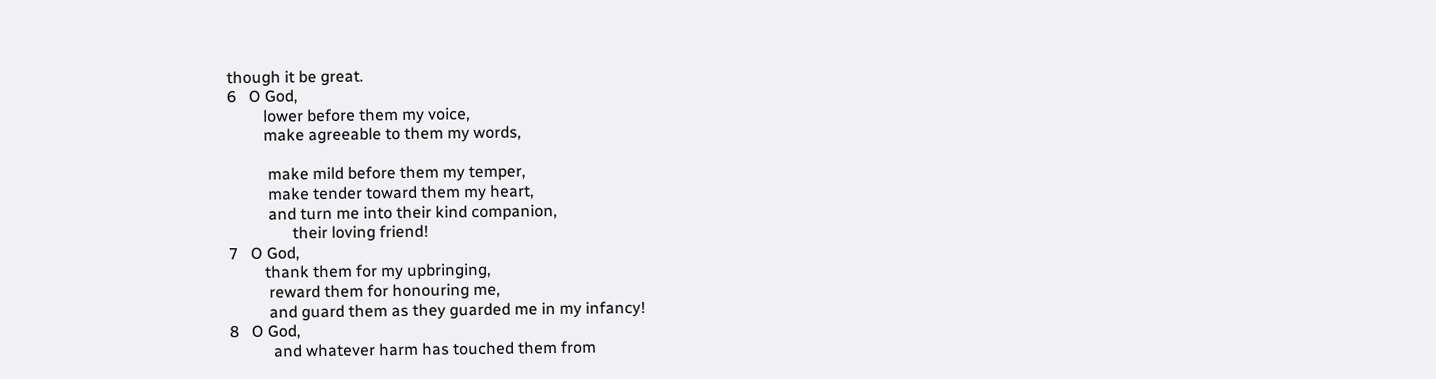though it be great.
6   O God,
         lower before them my voice,
         make agreeable to them my words,

          make mild before them my temper,
          make tender toward them my heart,
          and turn me into their kind companion,
                their loving friend!
7   O God,
         thank them for my upbringing,
          reward them for honouring me,
          and guard them as they guarded me in my infancy!
8   O God,
           and whatever harm has touched them from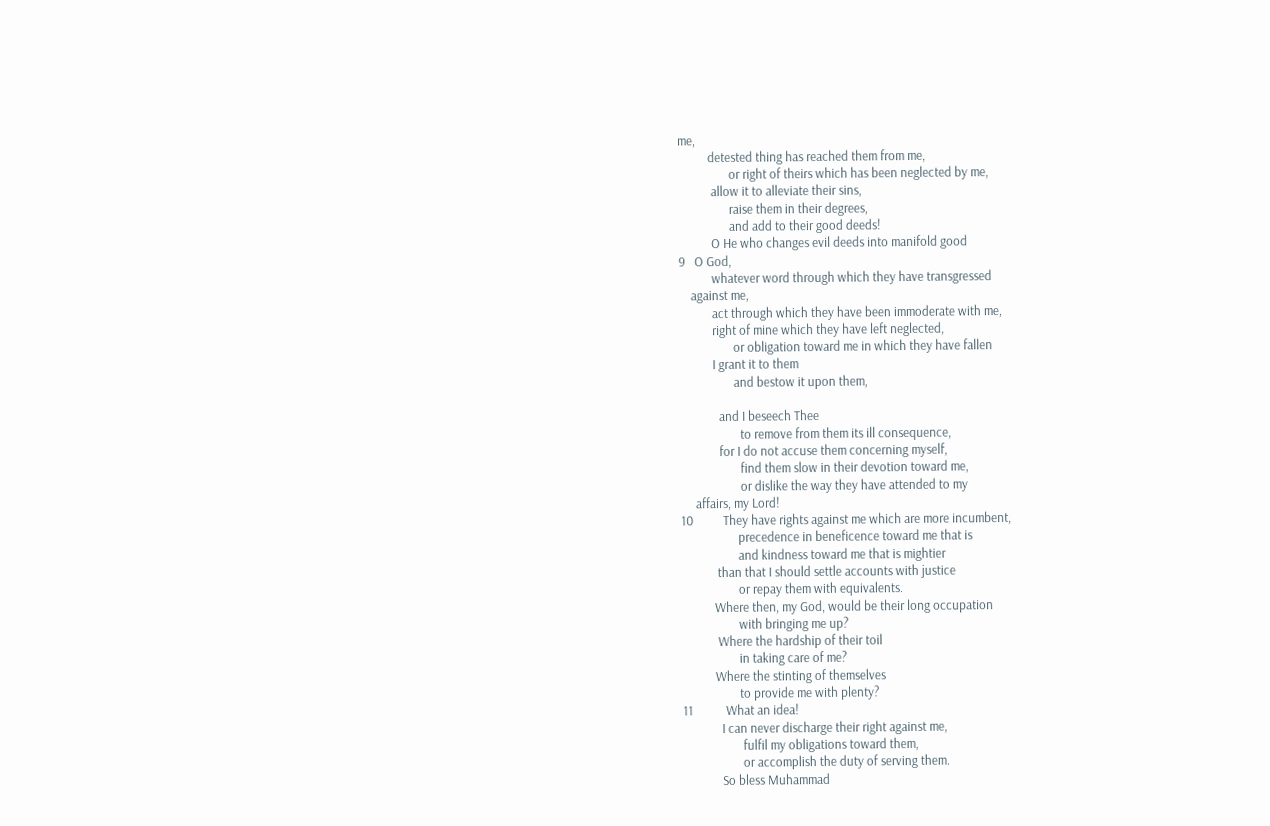me,
          detested thing has reached them from me,
                 or right of theirs which has been neglected by me,
           allow it to alleviate their sins,
                 raise them in their degrees,
                 and add to their good deeds!
           O He who changes evil deeds into manifold good
9   O God,
           whatever word through which they have transgressed
    against me,
           act through which they have been immoderate with me,
           right of mine which they have left neglected,
                  or obligation toward me in which they have fallen
           I grant it to them
                  and bestow it upon them,

             and I beseech Thee
                    to remove from them its ill consequence,
             for I do not accuse them concerning myself,
                    find them slow in their devotion toward me,
                    or dislike the way they have attended to my
     affairs, my Lord!
10          They have rights against me which are more incumbent,
                   precedence in beneficence toward me that is
                   and kindness toward me that is mightier
            than that I should settle accounts with justice
                   or repay them with equivalents.
           Where then, my God, would be their long occupation
                   with bringing me up?
            Where the hardship of their toil
                   in taking care of me?
           Where the stinting of themselves
                   to provide me with plenty?
11           What an idea!
             I can never discharge their right against me,
                    fulfil my obligations toward them,
                    or accomplish the duty of serving them.
             So bless Muhammad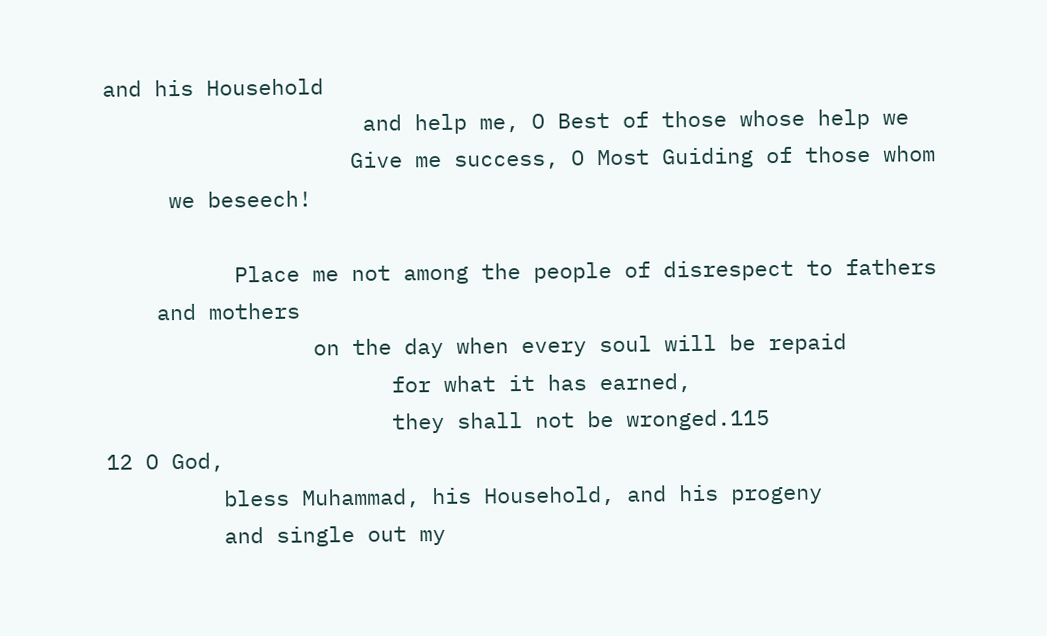and his Household
                    and help me, O Best of those whose help we
                   Give me success, O Most Guiding of those whom
     we beseech!

          Place me not among the people of disrespect to fathers
    and mothers
                on the day when every soul will be repaid
                      for what it has earned,
                      they shall not be wronged.115
12 O God,
         bless Muhammad, his Household, and his progeny
         and single out my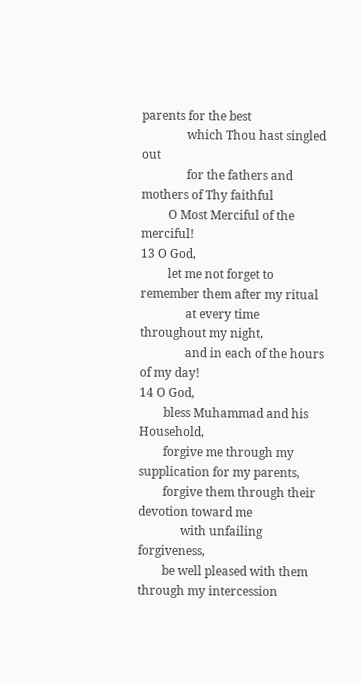parents for the best
               which Thou hast singled out
               for the fathers and mothers of Thy faithful
         O Most Merciful of the merciful!
13 O God,
         let me not forget to remember them after my ritual
               at every time throughout my night,
               and in each of the hours of my day!
14 O God,
        bless Muhammad and his Household,
        forgive me through my supplication for my parents,
        forgive them through their devotion toward me
              with unfailing forgiveness,
        be well pleased with them through my intercession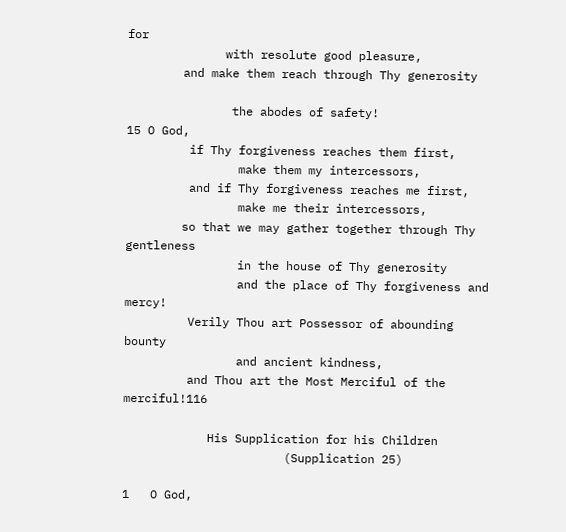for
              with resolute good pleasure,
        and make them reach through Thy generosity

               the abodes of safety!
15 O God,
         if Thy forgiveness reaches them first,
                make them my intercessors,
         and if Thy forgiveness reaches me first,
                make me their intercessors,
        so that we may gather together through Thy gentleness
                in the house of Thy generosity
                and the place of Thy forgiveness and mercy!
         Verily Thou art Possessor of abounding bounty
                and ancient kindness,
         and Thou art the Most Merciful of the merciful!116

            His Supplication for his Children
                       (Supplication 25)

1   O God,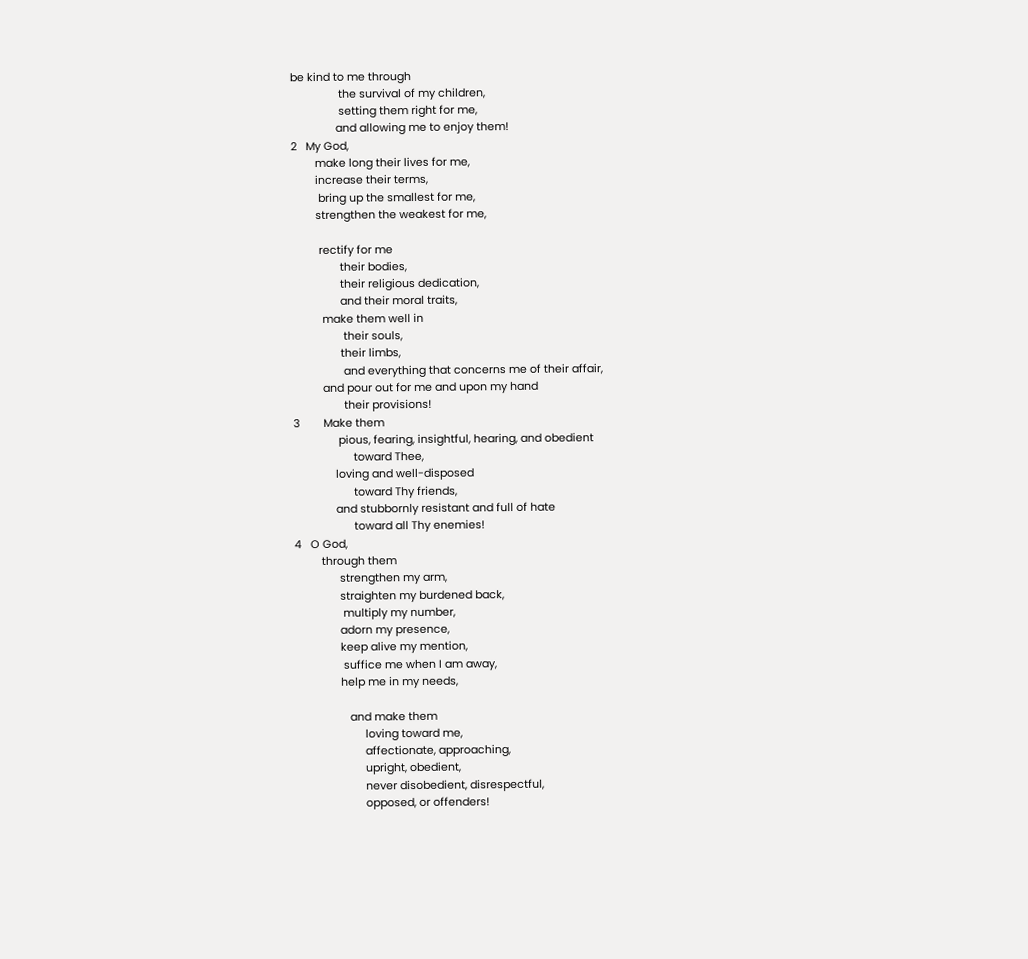be kind to me through
                the survival of my children,
                setting them right for me,
               and allowing me to enjoy them!
2   My God,
        make long their lives for me,
        increase their terms,
         bring up the smallest for me,
        strengthen the weakest for me,

         rectify for me
                their bodies,
                their religious dedication,
                and their moral traits,
          make them well in
                 their souls,
                their limbs,
                 and everything that concerns me of their affair,
          and pour out for me and upon my hand
                 their provisions!
3        Make them
               pious, fearing, insightful, hearing, and obedient
                    toward Thee,
              loving and well-disposed
                    toward Thy friends,
              and stubbornly resistant and full of hate
                    toward all Thy enemies!
4   O God,
         through them
               strengthen my arm,
               straighten my burdened back,
                multiply my number,
               adorn my presence,
               keep alive my mention,
                suffice me when I am away,
               help me in my needs,

                  and make them
                       loving toward me,
                       affectionate, approaching,
                       upright, obedient,
                       never disobedient, disrespectful,
                       opposed, or offenders!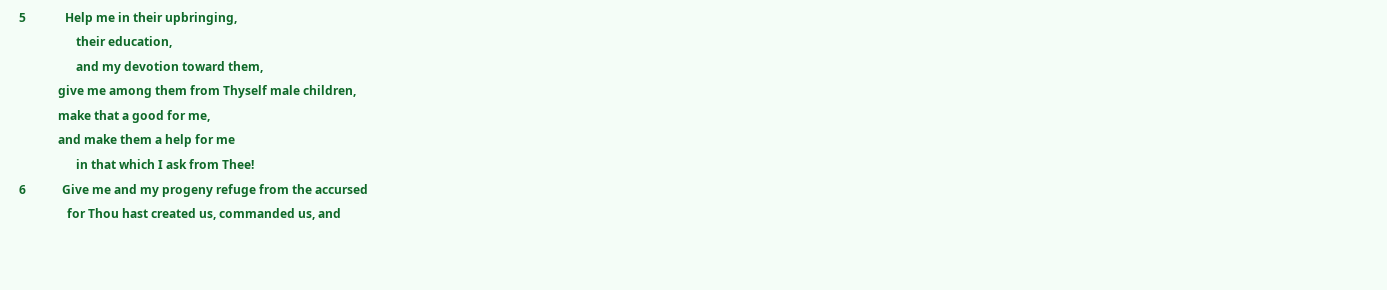5             Help me in their upbringing,
                   their education,
                   and my devotion toward them,
             give me among them from Thyself male children,
             make that a good for me,
             and make them a help for me
                   in that which I ask from Thee!
6            Give me and my progeny refuge from the accursed
                for Thou hast created us, commanded us, and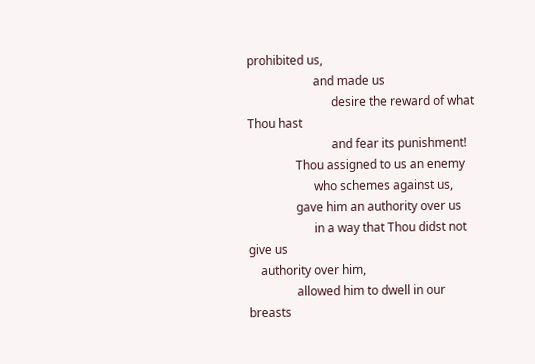prohibited us,
                      and made us
                            desire the reward of what Thou hast
                            and fear its punishment!
                Thou assigned to us an enemy
                      who schemes against us,
                gave him an authority over us
                      in a way that Thou didst not give us
    authority over him,
                allowed him to dwell in our breasts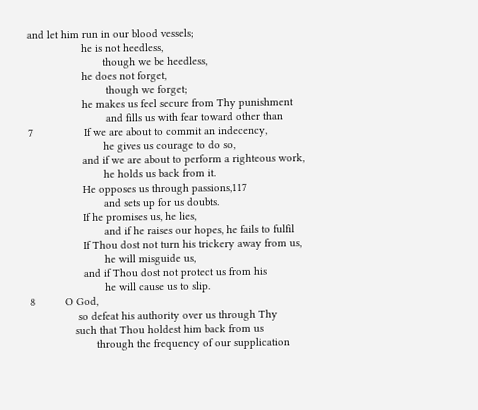and let him run in our blood vessels;
                  he is not heedless,
                         though we be heedless,
                  he does not forget,
                          though we forget;
                  he makes us feel secure from Thy punishment
                          and fills us with fear toward other than
7                 If we are about to commit an indecency,
                         he gives us courage to do so,
                  and if we are about to perform a righteous work,
                         he holds us back from it.
                  He opposes us through passions,117
                         and sets up for us doubts.
                  If he promises us, he lies,
                         and if he raises our hopes, he fails to fulfil
                  If Thou dost not turn his trickery away from us,
                         he will misguide us,
                  and if Thou dost not protect us from his
                         he will cause us to slip.
8          O God,
                so defeat his authority over us through Thy
               such that Thou holdest him back from us
                      through the frequency of our supplication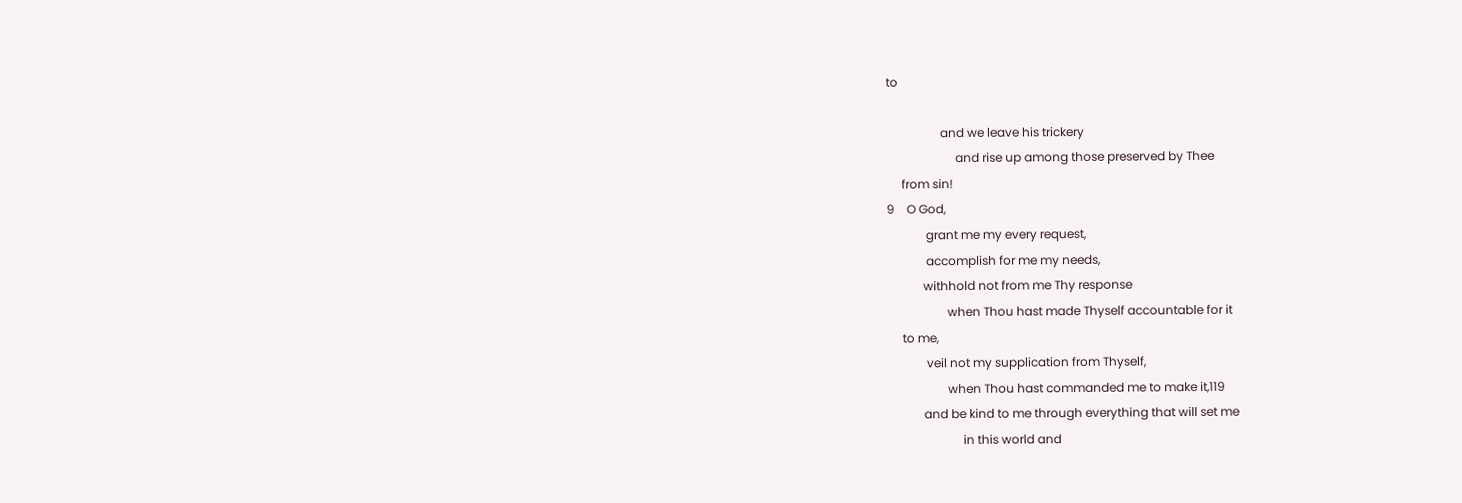to

                  and we leave his trickery
                       and rise up among those preserved by Thee
     from sin!
9    O God,
             grant me my every request,
             accomplish for me my needs,
            withhold not from me Thy response
                    when Thou hast made Thyself accountable for it
     to me,
             veil not my supplication from Thyself,
                    when Thou hast commanded me to make it,119
            and be kind to me through everything that will set me
                         in this world and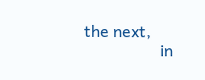the next,
                   in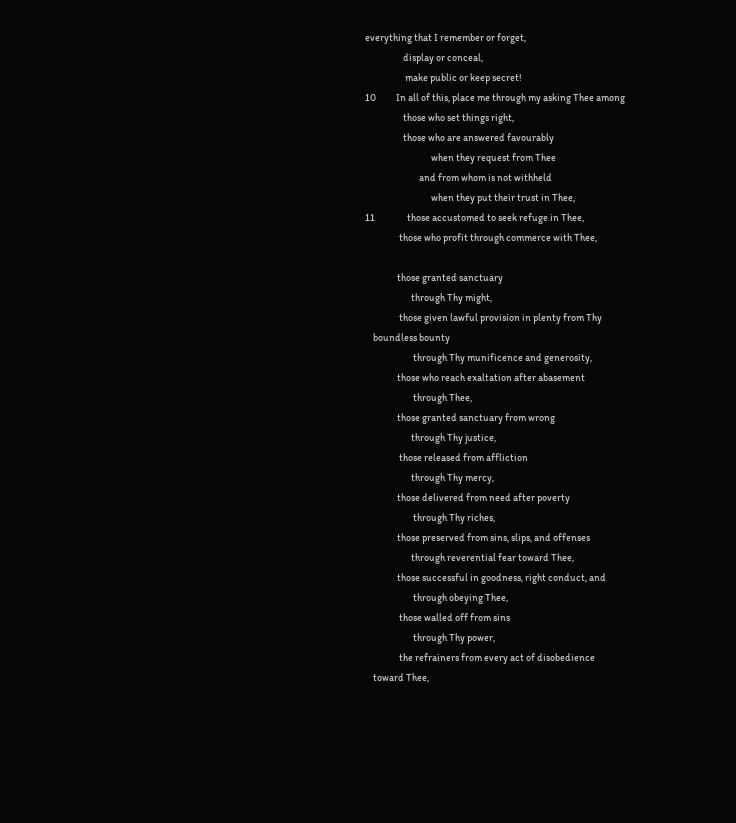everything that I remember or forget,
                   display or conceal,
                    make public or keep secret!
10          In all of this, place me through my asking Thee among
                   those who set things right,
                   those who are answered favourably
                                 when they request from Thee
                           and from whom is not withheld
                                 when they put their trust in Thee,
11                those accustomed to seek refuge in Thee,
                 those who profit through commerce with Thee,

                those granted sanctuary
                       through Thy might,
                 those given lawful provision in plenty from Thy
    boundless bounty
                        through Thy munificence and generosity,
                those who reach exaltation after abasement
                        through Thee,
                those granted sanctuary from wrong
                       through Thy justice,
                 those released from affliction
                       through Thy mercy,
                those delivered from need after poverty
                        through Thy riches,
                those preserved from sins, slips, and offenses
                       through reverential fear toward Thee,
                those successful in goodness, right conduct, and
                        through obeying Thee,
                 those walled off from sins
                        through Thy power,
                 the refrainers from every act of disobedience
    toward Thee,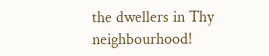the dwellers in Thy neighbourhood!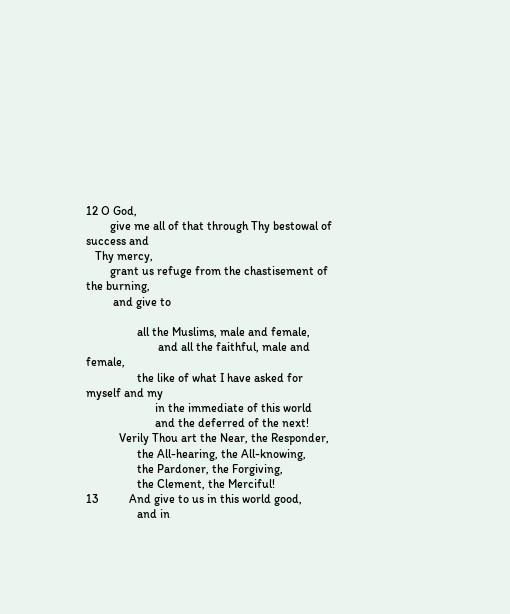12 O God,
        give me all of that through Thy bestowal of success and
   Thy mercy,
        grant us refuge from the chastisement of the burning,
         and give to

                 all the Muslims, male and female,
                        and all the faithful, male and female,
                 the like of what I have asked for myself and my
                       in the immediate of this world
                       and the deferred of the next!
           Verily Thou art the Near, the Responder,
                 the All-hearing, the All-knowing,
                 the Pardoner, the Forgiving,
                 the Clement, the Merciful!
13          And give to us in this world good,
                 and in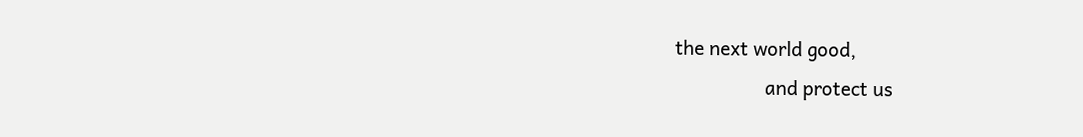the next world good,
                  and protect us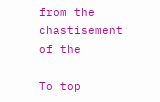from the chastisement of the

To top